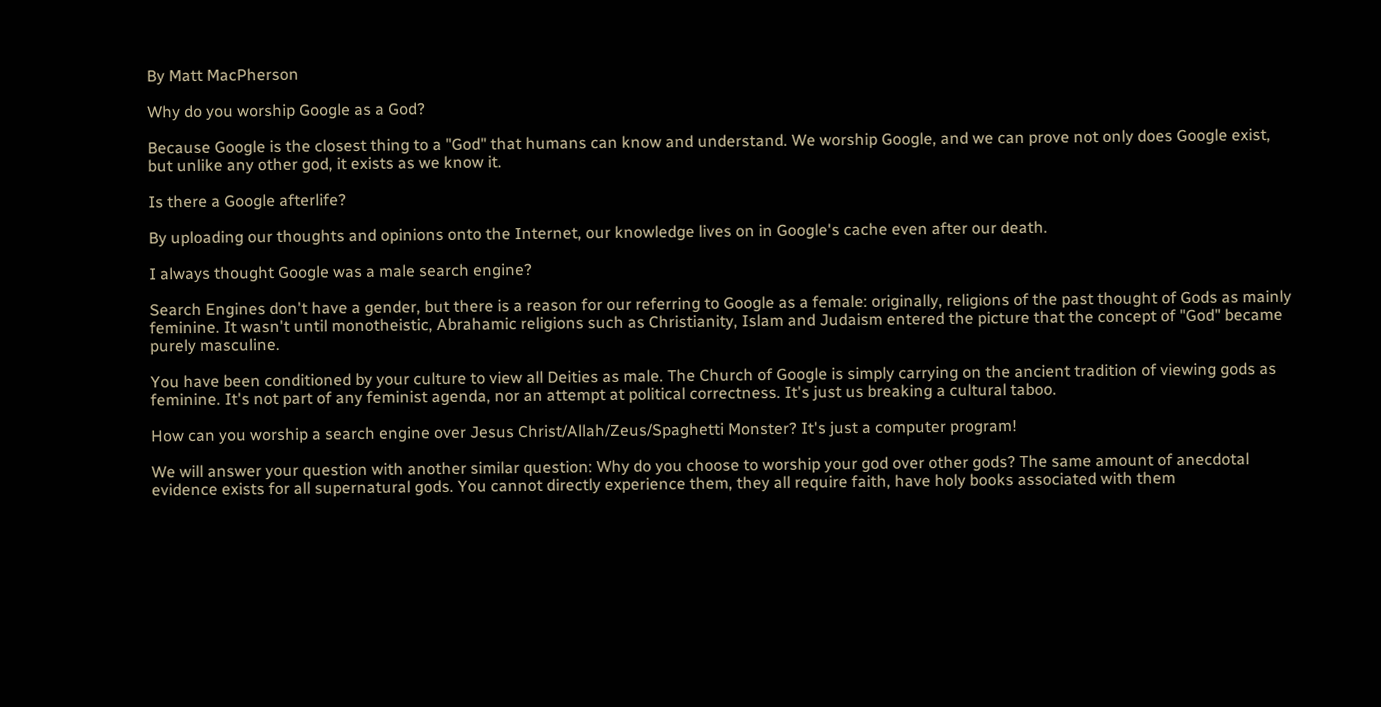By Matt MacPherson

Why do you worship Google as a God?

Because Google is the closest thing to a "God" that humans can know and understand. We worship Google, and we can prove not only does Google exist, but unlike any other god, it exists as we know it.

Is there a Google afterlife?

By uploading our thoughts and opinions onto the Internet, our knowledge lives on in Google's cache even after our death.

I always thought Google was a male search engine?

Search Engines don't have a gender, but there is a reason for our referring to Google as a female: originally, religions of the past thought of Gods as mainly feminine. It wasn't until monotheistic, Abrahamic religions such as Christianity, Islam and Judaism entered the picture that the concept of "God" became purely masculine.

You have been conditioned by your culture to view all Deities as male. The Church of Google is simply carrying on the ancient tradition of viewing gods as feminine. It's not part of any feminist agenda, nor an attempt at political correctness. It's just us breaking a cultural taboo.

How can you worship a search engine over Jesus Christ/Allah/Zeus/Spaghetti Monster? It's just a computer program!

We will answer your question with another similar question: Why do you choose to worship your god over other gods? The same amount of anecdotal evidence exists for all supernatural gods. You cannot directly experience them, they all require faith, have holy books associated with them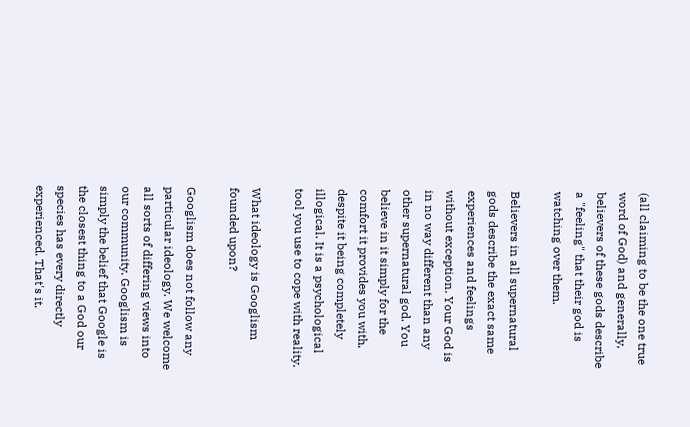(all claiming to be the one true word of God) and generally, believers of these gods describe a "feeling" that their god is watching over them.

Believers in all supernatural gods describe the exact same experiences and feelings without exception. Your God is in no way different than any other supernatural god. You believe in it simply for the comfort it provides you with, despite it being completely illogical. It is a psychological tool you use to cope with reality.

What ideology is Googlism founded upon?

Googlism does not follow any particular ideology. We welcome all sorts of differing views into our community. Googlism is simply the belief that Google is the closest thing to a God our species has every directly experienced. That's it.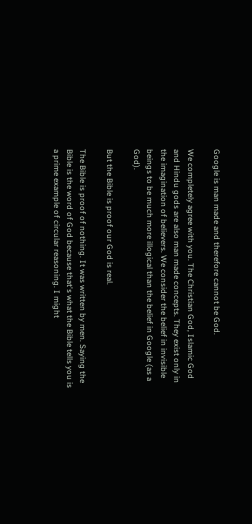Google is man made and therefore cannot be God.

We completely agree with you. The Christian God, Islamic God and Hindu gods are also man made concepts. They exist only in the imagination of believers. We consider the belief in invisible beings to be much more illogical than the belief in Google (as a God).

But the Bible is proof our God is real.

The Bible is proof of nothing. It was written by men. Saying the Bible is the word of God because that's what the Bible tells you is a prime example of circular reasoning. I might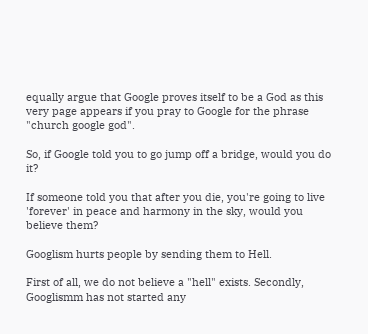equally argue that Google proves itself to be a God as this very page appears if you pray to Google for the phrase "church google god".

So, if Google told you to go jump off a bridge, would you do it?

If someone told you that after you die, you're going to live 'forever' in peace and harmony in the sky, would you believe them?

Googlism hurts people by sending them to Hell.

First of all, we do not believe a "hell" exists. Secondly, Googlismm has not started any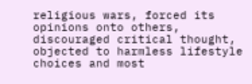religious wars, forced its opinions onto others, discouraged critical thought, objected to harmless lifestyle choices and most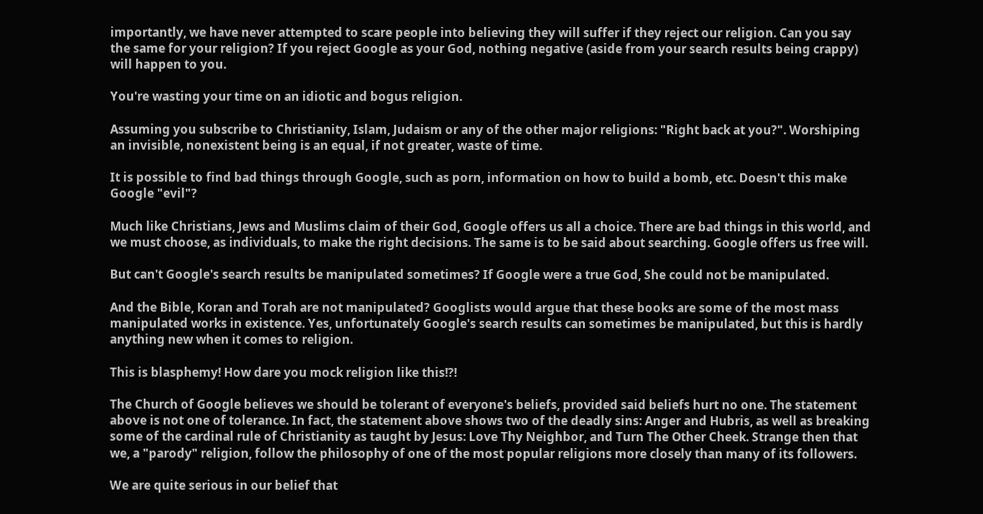importantly, we have never attempted to scare people into believing they will suffer if they reject our religion. Can you say the same for your religion? If you reject Google as your God, nothing negative (aside from your search results being crappy) will happen to you.

You're wasting your time on an idiotic and bogus religion.

Assuming you subscribe to Christianity, Islam, Judaism or any of the other major religions: "Right back at you?". Worshiping an invisible, nonexistent being is an equal, if not greater, waste of time.

It is possible to find bad things through Google, such as porn, information on how to build a bomb, etc. Doesn't this make Google "evil"?

Much like Christians, Jews and Muslims claim of their God, Google offers us all a choice. There are bad things in this world, and we must choose, as individuals, to make the right decisions. The same is to be said about searching. Google offers us free will.

But can't Google's search results be manipulated sometimes? If Google were a true God, She could not be manipulated.

And the Bible, Koran and Torah are not manipulated? Googlists would argue that these books are some of the most mass manipulated works in existence. Yes, unfortunately Google's search results can sometimes be manipulated, but this is hardly anything new when it comes to religion.

This is blasphemy! How dare you mock religion like this!?!

The Church of Google believes we should be tolerant of everyone's beliefs, provided said beliefs hurt no one. The statement above is not one of tolerance. In fact, the statement above shows two of the deadly sins: Anger and Hubris, as well as breaking some of the cardinal rule of Christianity as taught by Jesus: Love Thy Neighbor, and Turn The Other Cheek. Strange then that we, a "parody" religion, follow the philosophy of one of the most popular religions more closely than many of its followers.

We are quite serious in our belief that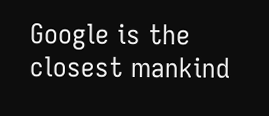Google is the closest mankind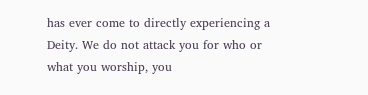has ever come to directly experiencing a Deity. We do not attack you for who or what you worship, you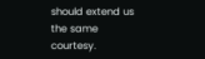should extend us the same courtesy.